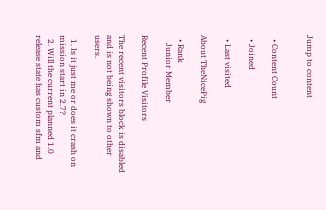Jump to content


  • Content Count

  • Joined

  • Last visited

About TheNicePig

  • Rank
    Junior Member

Recent Profile Visitors

The recent visitors block is disabled and is not being shown to other users.

  1. Is it just me or does it crash on mission start in 2.7?
  2. Will the current planned 1.0 release state has custom sfm and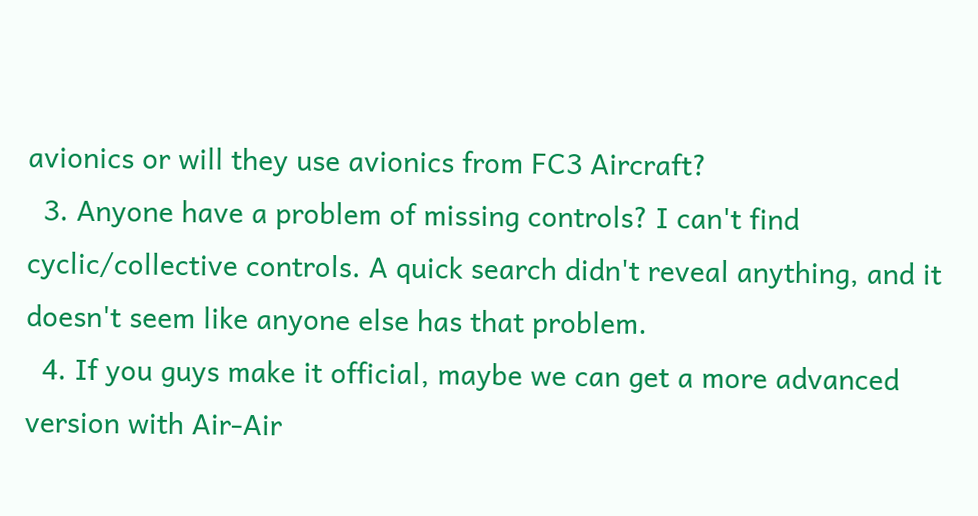avionics or will they use avionics from FC3 Aircraft?
  3. Anyone have a problem of missing controls? I can't find cyclic/collective controls. A quick search didn't reveal anything, and it doesn't seem like anyone else has that problem.
  4. If you guys make it official, maybe we can get a more advanced version with Air-Air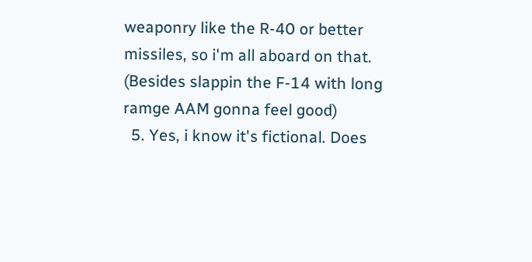weaponry like the R-40 or better missiles, so i'm all aboard on that. (Besides slappin the F-14 with long ramge AAM gonna feel good)
  5. Yes, i know it's fictional. Does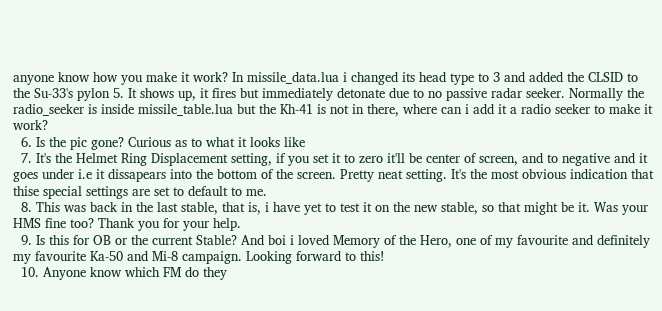anyone know how you make it work? In missile_data.lua i changed its head type to 3 and added the CLSID to the Su-33's pylon 5. It shows up, it fires but immediately detonate due to no passive radar seeker. Normally the radio_seeker is inside missile_table.lua but the Kh-41 is not in there, where can i add it a radio seeker to make it work?
  6. Is the pic gone? Curious as to what it looks like
  7. It's the Helmet Ring Displacement setting, if you set it to zero it'll be center of screen, and to negative and it goes under i.e it dissapears into the bottom of the screen. Pretty neat setting. It's the most obvious indication that thise special settings are set to default to me.
  8. This was back in the last stable, that is, i have yet to test it on the new stable, so that might be it. Was your HMS fine too? Thank you for your help.
  9. Is this for OB or the current Stable? And boi i loved Memory of the Hero, one of my favourite and definitely my favourite Ka-50 and Mi-8 campaign. Looking forward to this!
  10. Anyone know which FM do they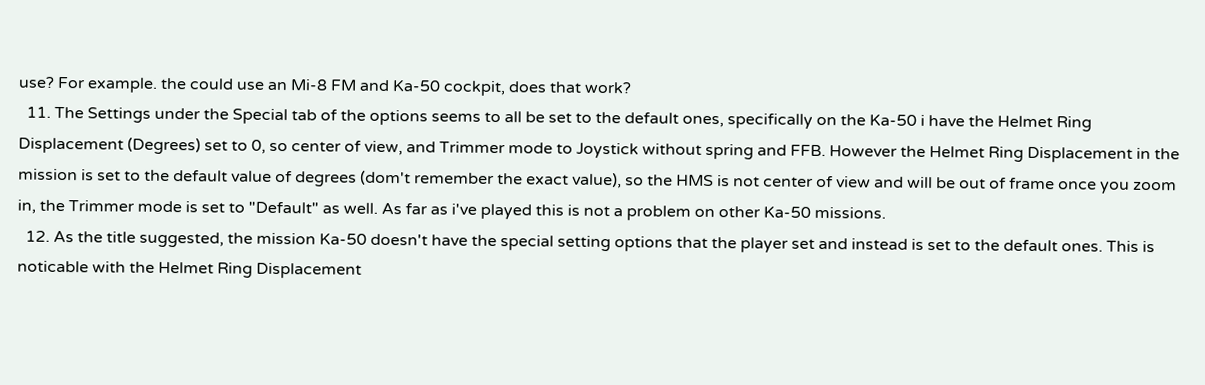use? For example. the could use an Mi-8 FM and Ka-50 cockpit, does that work?
  11. The Settings under the Special tab of the options seems to all be set to the default ones, specifically on the Ka-50 i have the Helmet Ring Displacement (Degrees) set to 0, so center of view, and Trimmer mode to Joystick without spring and FFB. However the Helmet Ring Displacement in the mission is set to the default value of degrees (dom't remember the exact value), so the HMS is not center of view and will be out of frame once you zoom in, the Trimmer mode is set to "Default" as well. As far as i've played this is not a problem on other Ka-50 missions.
  12. As the title suggested, the mission Ka-50 doesn't have the special setting options that the player set and instead is set to the default ones. This is noticable with the Helmet Ring Displacement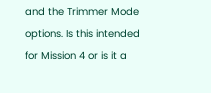and the Trimmer Mode options. Is this intended for Mission 4 or is it a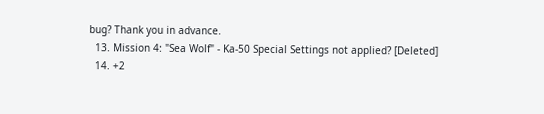bug? Thank you in advance.
  13. Mission 4: "Sea Wolf" - Ka-50 Special Settings not applied? [Deleted]
  14. +2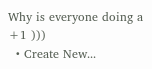Why is everyone doing a +1 )))
  • Create New...